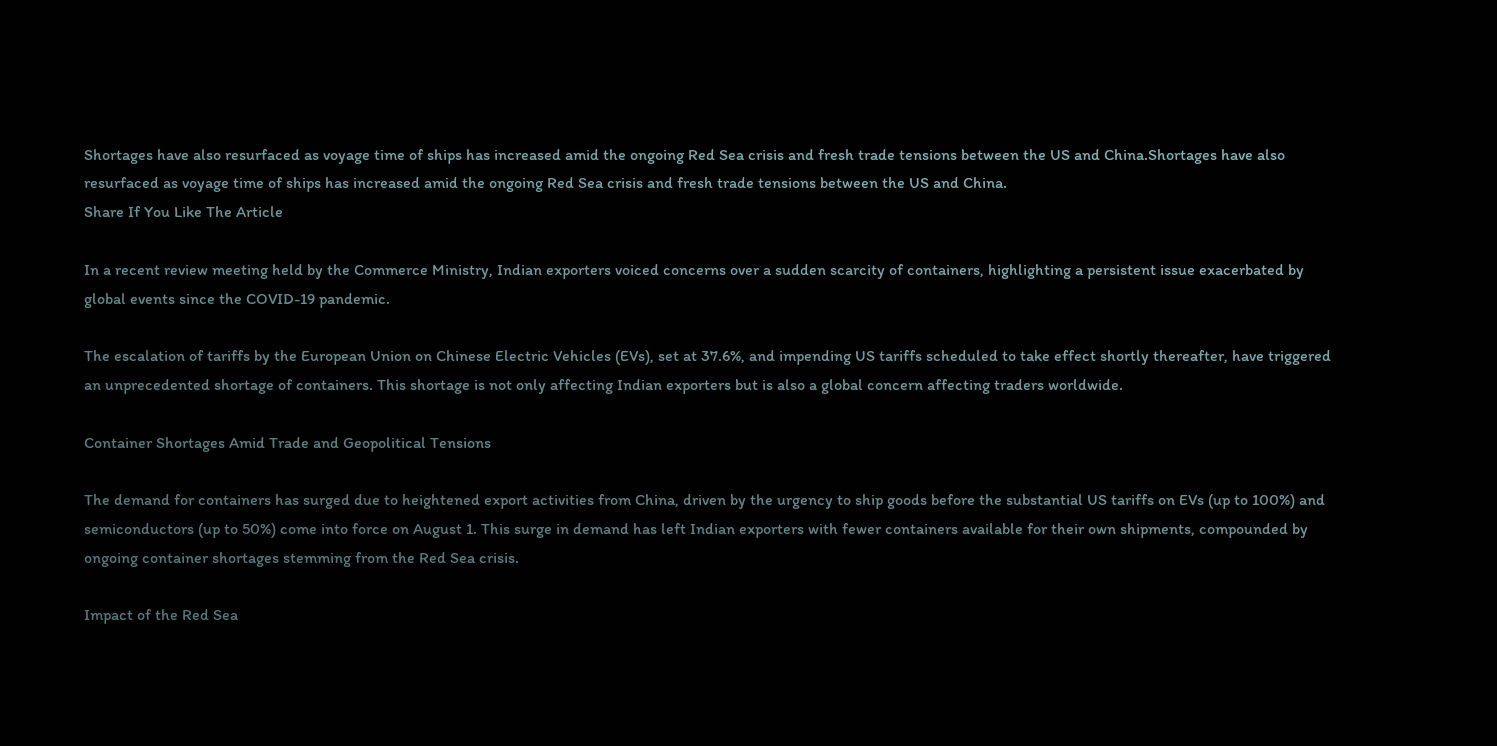Shortages have also resurfaced as voyage time of ships has increased amid the ongoing Red Sea crisis and fresh trade tensions between the US and China.Shortages have also resurfaced as voyage time of ships has increased amid the ongoing Red Sea crisis and fresh trade tensions between the US and China.
Share If You Like The Article

In a recent review meeting held by the Commerce Ministry, Indian exporters voiced concerns over a sudden scarcity of containers, highlighting a persistent issue exacerbated by global events since the COVID-19 pandemic.

The escalation of tariffs by the European Union on Chinese Electric Vehicles (EVs), set at 37.6%, and impending US tariffs scheduled to take effect shortly thereafter, have triggered an unprecedented shortage of containers. This shortage is not only affecting Indian exporters but is also a global concern affecting traders worldwide.

Container Shortages Amid Trade and Geopolitical Tensions

The demand for containers has surged due to heightened export activities from China, driven by the urgency to ship goods before the substantial US tariffs on EVs (up to 100%) and semiconductors (up to 50%) come into force on August 1. This surge in demand has left Indian exporters with fewer containers available for their own shipments, compounded by ongoing container shortages stemming from the Red Sea crisis.

Impact of the Red Sea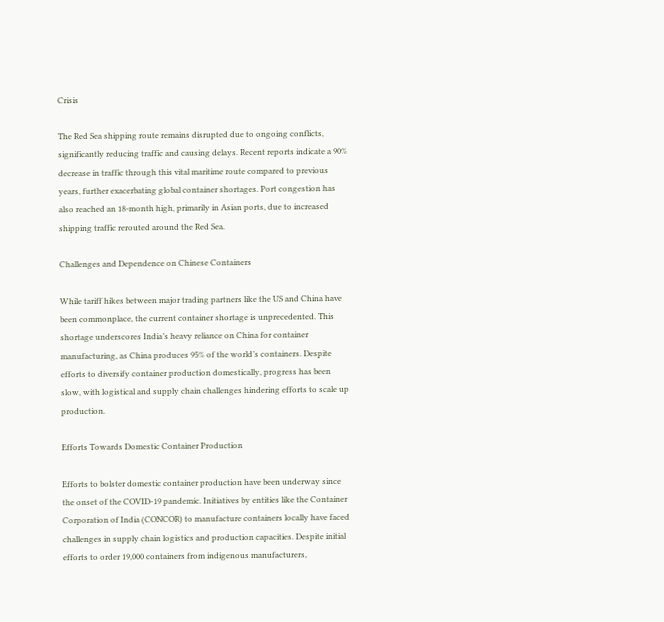Crisis

The Red Sea shipping route remains disrupted due to ongoing conflicts, significantly reducing traffic and causing delays. Recent reports indicate a 90% decrease in traffic through this vital maritime route compared to previous years, further exacerbating global container shortages. Port congestion has also reached an 18-month high, primarily in Asian ports, due to increased shipping traffic rerouted around the Red Sea.

Challenges and Dependence on Chinese Containers

While tariff hikes between major trading partners like the US and China have been commonplace, the current container shortage is unprecedented. This shortage underscores India’s heavy reliance on China for container manufacturing, as China produces 95% of the world’s containers. Despite efforts to diversify container production domestically, progress has been slow, with logistical and supply chain challenges hindering efforts to scale up production.

Efforts Towards Domestic Container Production

Efforts to bolster domestic container production have been underway since the onset of the COVID-19 pandemic. Initiatives by entities like the Container Corporation of India (CONCOR) to manufacture containers locally have faced challenges in supply chain logistics and production capacities. Despite initial efforts to order 19,000 containers from indigenous manufacturers,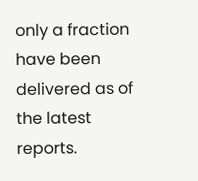only a fraction have been delivered as of the latest reports.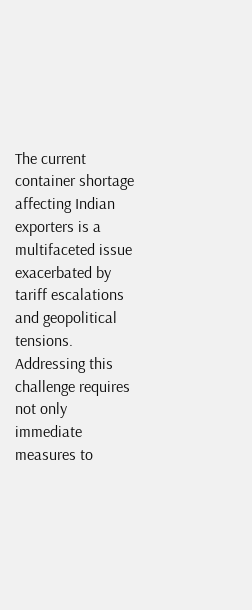The current container shortage affecting Indian exporters is a multifaceted issue exacerbated by tariff escalations and geopolitical tensions. Addressing this challenge requires not only immediate measures to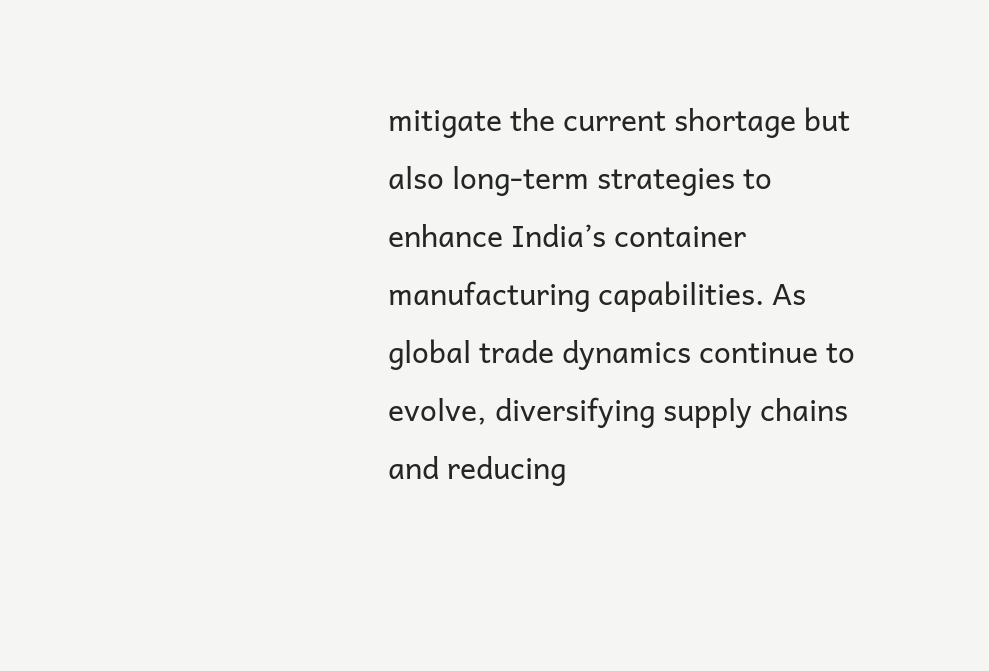mitigate the current shortage but also long-term strategies to enhance India’s container manufacturing capabilities. As global trade dynamics continue to evolve, diversifying supply chains and reducing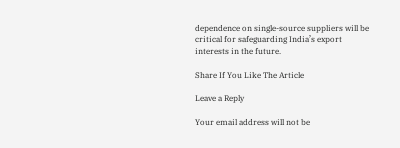dependence on single-source suppliers will be critical for safeguarding India’s export interests in the future.

Share If You Like The Article

Leave a Reply

Your email address will not be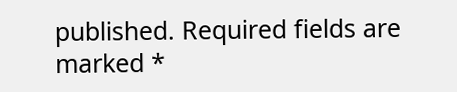published. Required fields are marked *